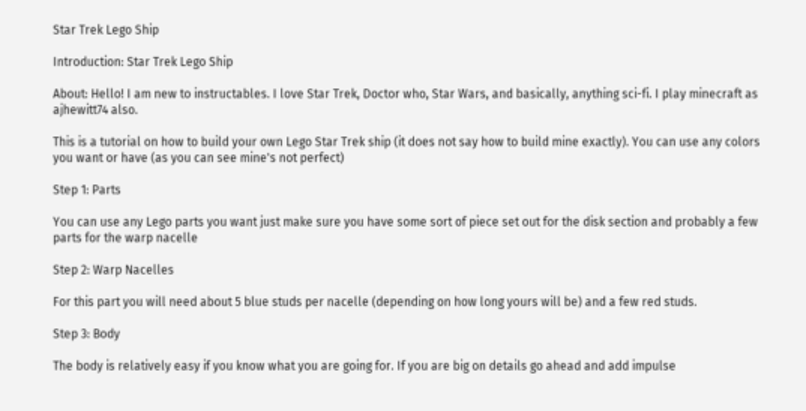Star Trek Lego Ship

Introduction: Star Trek Lego Ship

About: Hello! I am new to instructables. I love Star Trek, Doctor who, Star Wars, and basically, anything sci-fi. I play minecraft as ajhewitt74 also.

This is a tutorial on how to build your own Lego Star Trek ship (it does not say how to build mine exactly). You can use any colors you want or have (as you can see mine's not perfect)

Step 1: Parts

You can use any Lego parts you want just make sure you have some sort of piece set out for the disk section and probably a few parts for the warp nacelle

Step 2: Warp Nacelles

For this part you will need about 5 blue studs per nacelle (depending on how long yours will be) and a few red studs.

Step 3: Body

The body is relatively easy if you know what you are going for. If you are big on details go ahead and add impulse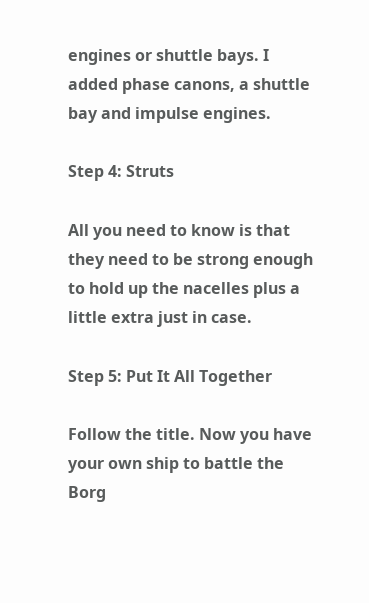engines or shuttle bays. I added phase canons, a shuttle bay and impulse engines.

Step 4: Struts

All you need to know is that they need to be strong enough to hold up the nacelles plus a little extra just in case.

Step 5: Put It All Together

Follow the title. Now you have your own ship to battle the Borg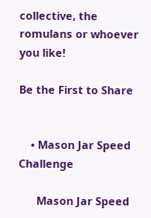collective, the romulans or whoever you like!

Be the First to Share


    • Mason Jar Speed Challenge

      Mason Jar Speed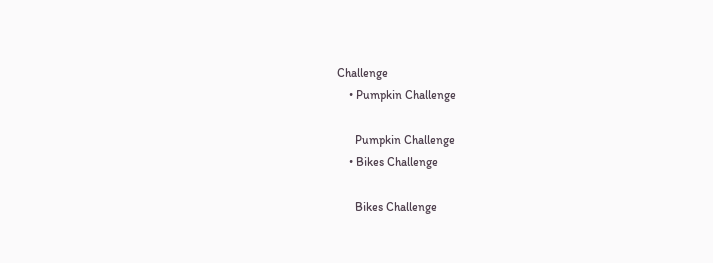Challenge
    • Pumpkin Challenge

      Pumpkin Challenge
    • Bikes Challenge

      Bikes Challenge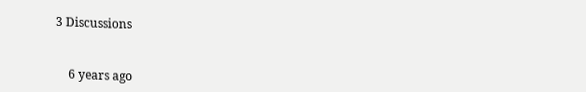3 Discussions


    6 years ago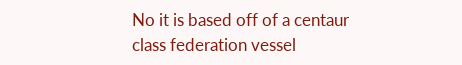No it is based off of a centaur class federation vessel